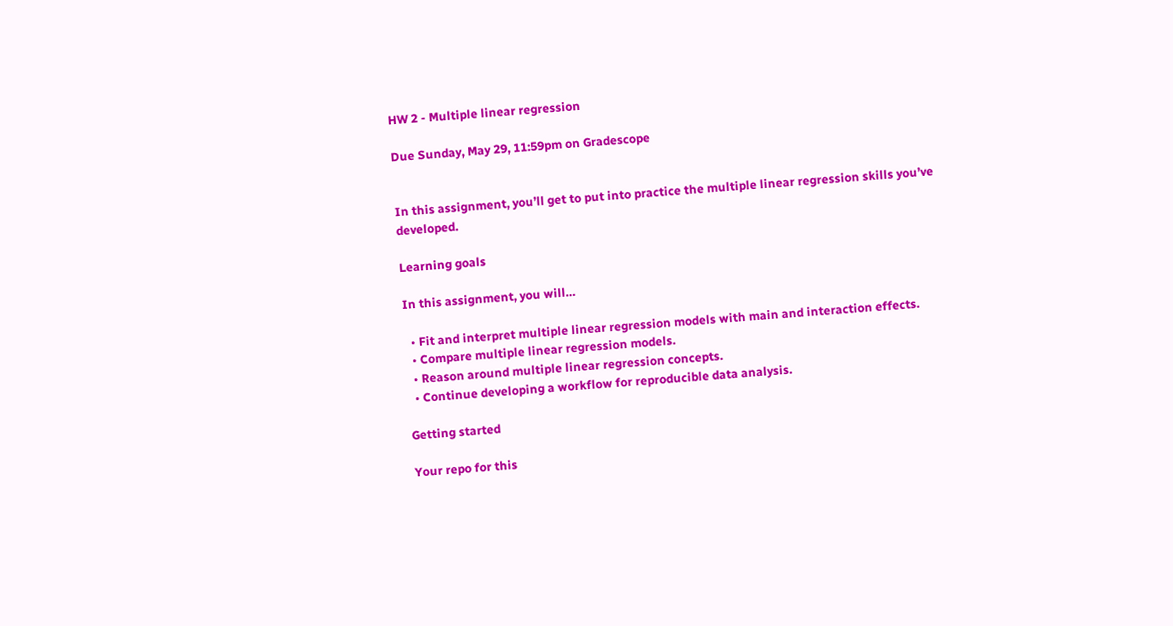HW 2 - Multiple linear regression

Due Sunday, May 29, 11:59pm on Gradescope


In this assignment, you’ll get to put into practice the multiple linear regression skills you’ve developed.

Learning goals

In this assignment, you will…

  • Fit and interpret multiple linear regression models with main and interaction effects.
  • Compare multiple linear regression models.
  • Reason around multiple linear regression concepts.
  • Continue developing a workflow for reproducible data analysis.

Getting started

Your repo for this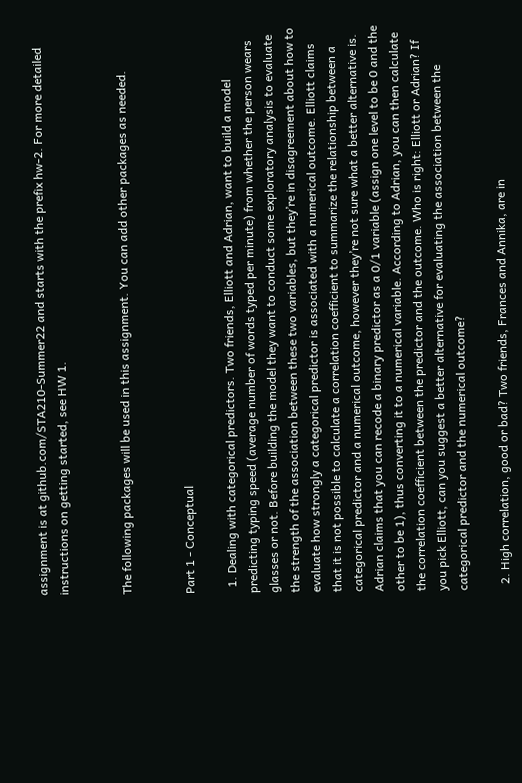assignment is at github.com/STA210-Summer22 and starts with the prefix hw-2. For more detailed instructions on getting started, see HW 1.


The following packages will be used in this assignment. You can add other packages as needed.


Part 1 - Conceptual

  1. Dealing with categorical predictors. Two friends, Elliott and Adrian, want to build a model predicting typing speed (average number of words typed per minute) from whether the person wears glasses or not. Before building the model they want to conduct some exploratory analysis to evaluate the strength of the association between these two variables, but they’re in disagreement about how to evaluate how strongly a categorical predictor is associated with a numerical outcome. Elliott claims that it is not possible to calculate a correlation coefficient to summarize the relationship between a categorical predictor and a numerical outcome, however they’re not sure what a better alternative is. Adrian claims that you can recode a binary predictor as a 0/1 variable (assign one level to be 0 and the other to be 1), thus converting it to a numerical variable. According to Adrian, you can then calculate the correlation coefficient between the predictor and the outcome. Who is right: Elliott or Adrian? If you pick Elliott, can you suggest a better alternative for evaluating the association between the categorical predictor and the numerical outcome?

  2. High correlation, good or bad? Two friends, Frances and Annika, are in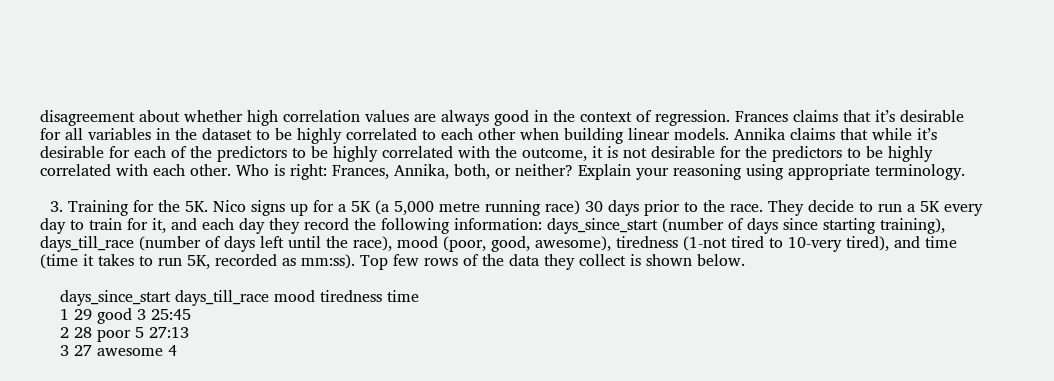disagreement about whether high correlation values are always good in the context of regression. Frances claims that it’s desirable for all variables in the dataset to be highly correlated to each other when building linear models. Annika claims that while it’s desirable for each of the predictors to be highly correlated with the outcome, it is not desirable for the predictors to be highly correlated with each other. Who is right: Frances, Annika, both, or neither? Explain your reasoning using appropriate terminology.

  3. Training for the 5K. Nico signs up for a 5K (a 5,000 metre running race) 30 days prior to the race. They decide to run a 5K every day to train for it, and each day they record the following information: days_since_start (number of days since starting training), days_till_race (number of days left until the race), mood (poor, good, awesome), tiredness (1-not tired to 10-very tired), and time (time it takes to run 5K, recorded as mm:ss). Top few rows of the data they collect is shown below.

    days_since_start days_till_race mood tiredness time
    1 29 good 3 25:45
    2 28 poor 5 27:13
    3 27 awesome 4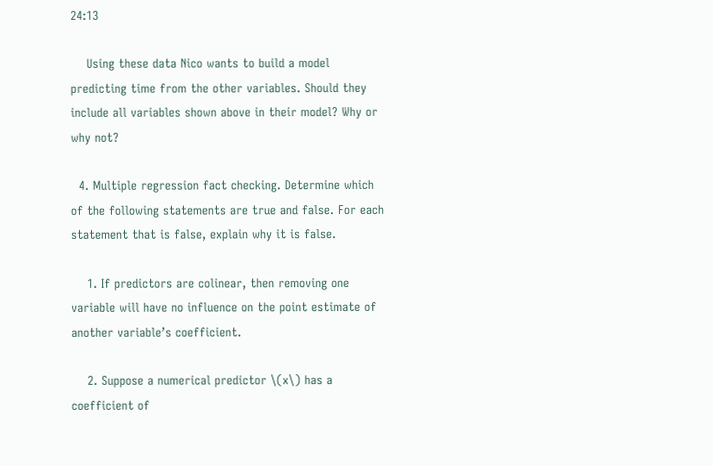24:13

    Using these data Nico wants to build a model predicting time from the other variables. Should they include all variables shown above in their model? Why or why not?

  4. Multiple regression fact checking. Determine which of the following statements are true and false. For each statement that is false, explain why it is false.

    1. If predictors are colinear, then removing one variable will have no influence on the point estimate of another variable’s coefficient.

    2. Suppose a numerical predictor \(x\) has a coefficient of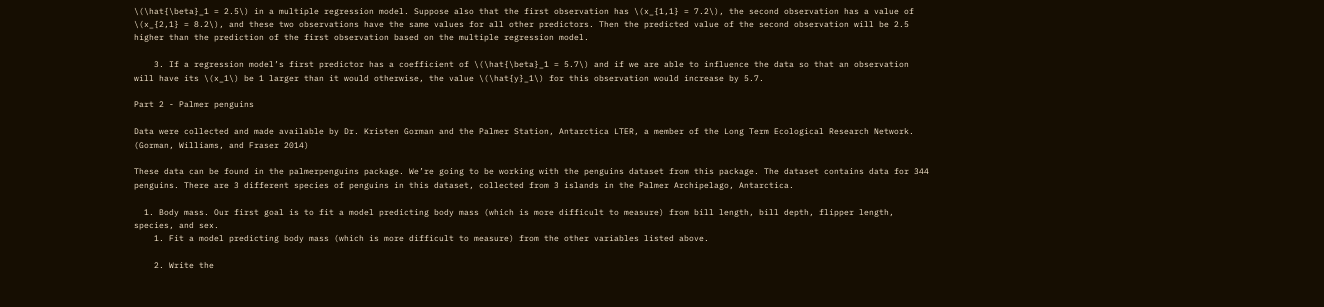\(\hat{\beta}_1 = 2.5\) in a multiple regression model. Suppose also that the first observation has \(x_{1,1} = 7.2\), the second observation has a value of \(x_{2,1} = 8.2\), and these two observations have the same values for all other predictors. Then the predicted value of the second observation will be 2.5 higher than the prediction of the first observation based on the multiple regression model.

    3. If a regression model’s first predictor has a coefficient of \(\hat{\beta}_1 = 5.7\) and if we are able to influence the data so that an observation will have its \(x_1\) be 1 larger than it would otherwise, the value \(\hat{y}_1\) for this observation would increase by 5.7.

Part 2 - Palmer penguins

Data were collected and made available by Dr. Kristen Gorman and the Palmer Station, Antarctica LTER, a member of the Long Term Ecological Research Network. (Gorman, Williams, and Fraser 2014)

These data can be found in the palmerpenguins package. We’re going to be working with the penguins dataset from this package. The dataset contains data for 344 penguins. There are 3 different species of penguins in this dataset, collected from 3 islands in the Palmer Archipelago, Antarctica.

  1. Body mass. Our first goal is to fit a model predicting body mass (which is more difficult to measure) from bill length, bill depth, flipper length, species, and sex.
    1. Fit a model predicting body mass (which is more difficult to measure) from the other variables listed above.

    2. Write the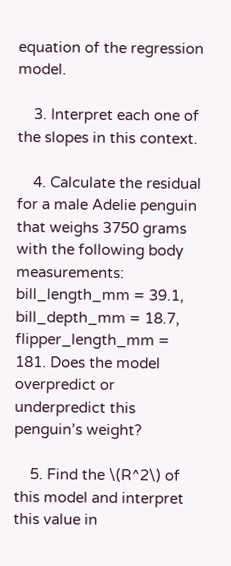equation of the regression model.

    3. Interpret each one of the slopes in this context.

    4. Calculate the residual for a male Adelie penguin that weighs 3750 grams with the following body measurements: bill_length_mm = 39.1, bill_depth_mm = 18.7, flipper_length_mm = 181. Does the model overpredict or underpredict this penguin’s weight?

    5. Find the \(R^2\) of this model and interpret this value in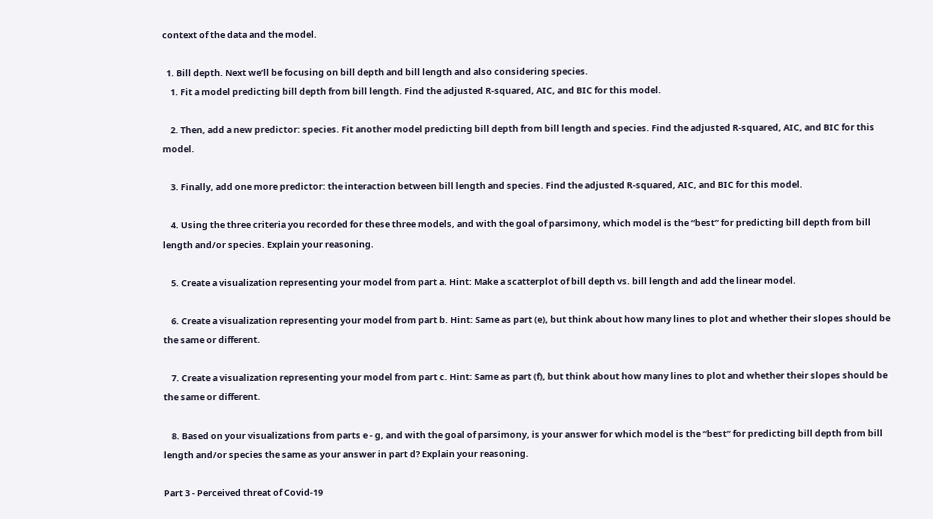context of the data and the model.

  1. Bill depth. Next we’ll be focusing on bill depth and bill length and also considering species.
    1. Fit a model predicting bill depth from bill length. Find the adjusted R-squared, AIC, and BIC for this model.

    2. Then, add a new predictor: species. Fit another model predicting bill depth from bill length and species. Find the adjusted R-squared, AIC, and BIC for this model.

    3. Finally, add one more predictor: the interaction between bill length and species. Find the adjusted R-squared, AIC, and BIC for this model.

    4. Using the three criteria you recorded for these three models, and with the goal of parsimony, which model is the “best” for predicting bill depth from bill length and/or species. Explain your reasoning.

    5. Create a visualization representing your model from part a. Hint: Make a scatterplot of bill depth vs. bill length and add the linear model.

    6. Create a visualization representing your model from part b. Hint: Same as part (e), but think about how many lines to plot and whether their slopes should be the same or different.

    7. Create a visualization representing your model from part c. Hint: Same as part (f), but think about how many lines to plot and whether their slopes should be the same or different.

    8. Based on your visualizations from parts e - g, and with the goal of parsimony, is your answer for which model is the “best” for predicting bill depth from bill length and/or species the same as your answer in part d? Explain your reasoning.

Part 3 - Perceived threat of Covid-19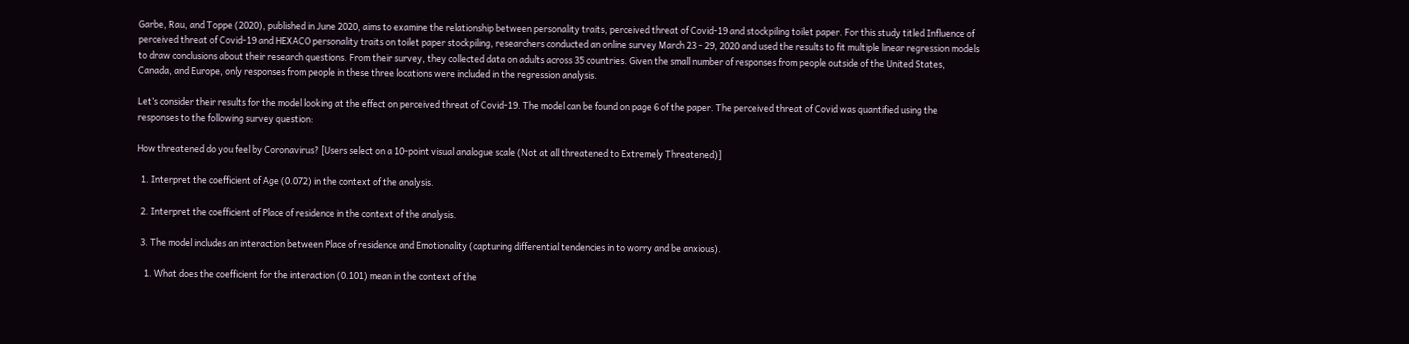Garbe, Rau, and Toppe (2020), published in June 2020, aims to examine the relationship between personality traits, perceived threat of Covid-19 and stockpiling toilet paper. For this study titled Influence of perceived threat of Covid-19 and HEXACO personality traits on toilet paper stockpiling, researchers conducted an online survey March 23 - 29, 2020 and used the results to fit multiple linear regression models to draw conclusions about their research questions. From their survey, they collected data on adults across 35 countries. Given the small number of responses from people outside of the United States, Canada, and Europe, only responses from people in these three locations were included in the regression analysis.

Let’s consider their results for the model looking at the effect on perceived threat of Covid-19. The model can be found on page 6 of the paper. The perceived threat of Covid was quantified using the responses to the following survey question:

How threatened do you feel by Coronavirus? [Users select on a 10-point visual analogue scale (Not at all threatened to Extremely Threatened)]

  1. Interpret the coefficient of Age (0.072) in the context of the analysis.

  2. Interpret the coefficient of Place of residence in the context of the analysis.

  3. The model includes an interaction between Place of residence and Emotionality (capturing differential tendencies in to worry and be anxious).

    1. What does the coefficient for the interaction (0.101) mean in the context of the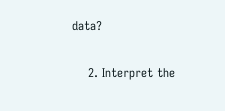data?

    2. Interpret the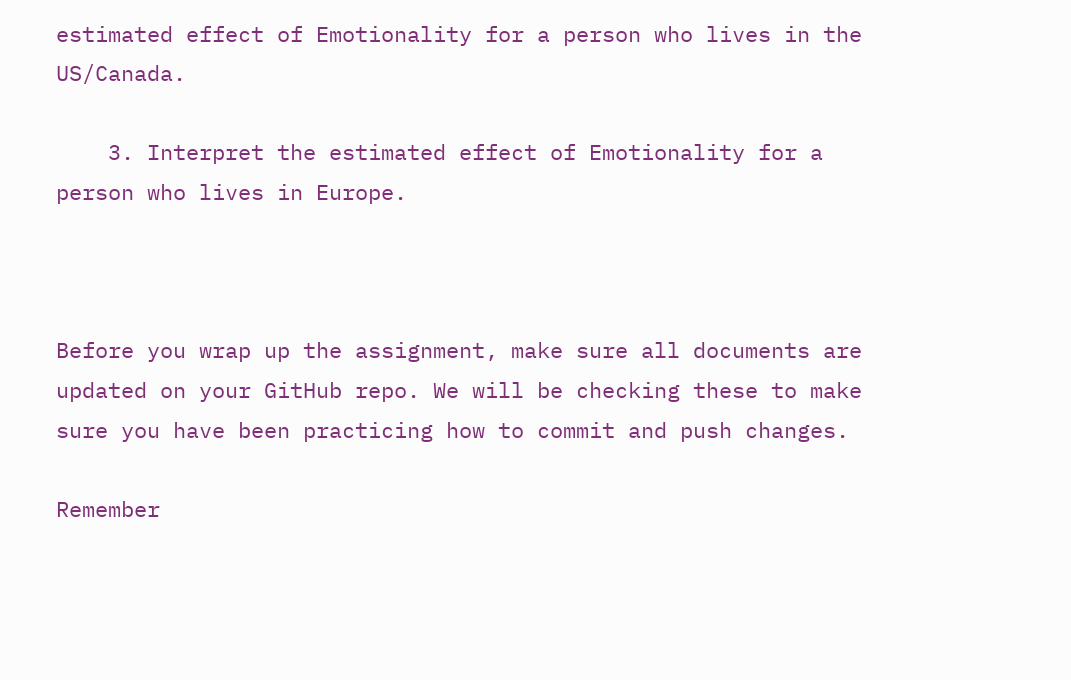estimated effect of Emotionality for a person who lives in the US/Canada.

    3. Interpret the estimated effect of Emotionality for a person who lives in Europe.



Before you wrap up the assignment, make sure all documents are updated on your GitHub repo. We will be checking these to make sure you have been practicing how to commit and push changes.

Remember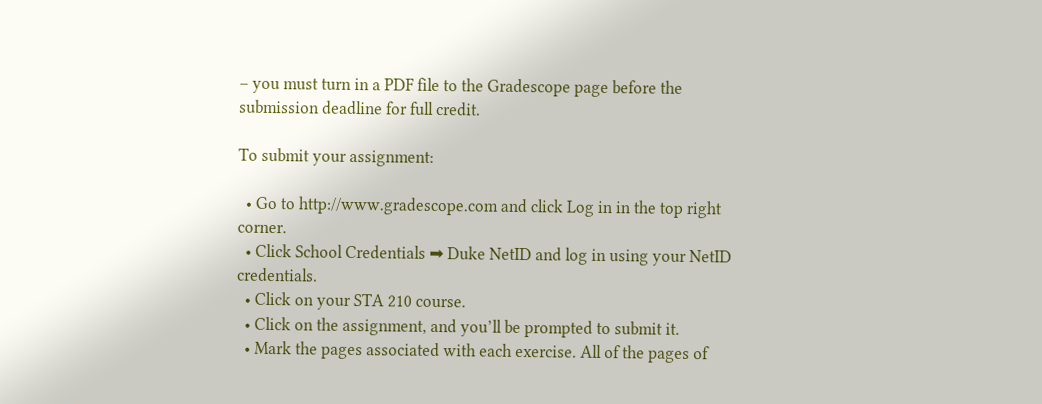– you must turn in a PDF file to the Gradescope page before the submission deadline for full credit.

To submit your assignment:

  • Go to http://www.gradescope.com and click Log in in the top right corner.
  • Click School Credentials ➡ Duke NetID and log in using your NetID credentials.
  • Click on your STA 210 course.
  • Click on the assignment, and you’ll be prompted to submit it.
  • Mark the pages associated with each exercise. All of the pages of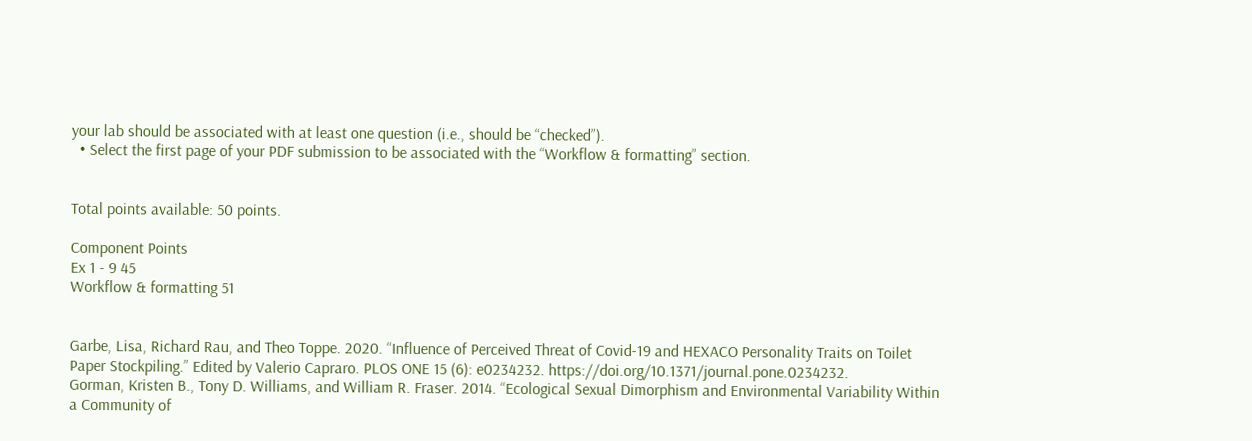your lab should be associated with at least one question (i.e., should be “checked”).
  • Select the first page of your PDF submission to be associated with the “Workflow & formatting” section.


Total points available: 50 points.

Component Points
Ex 1 - 9 45
Workflow & formatting 51


Garbe, Lisa, Richard Rau, and Theo Toppe. 2020. “Influence of Perceived Threat of Covid-19 and HEXACO Personality Traits on Toilet Paper Stockpiling.” Edited by Valerio Capraro. PLOS ONE 15 (6): e0234232. https://doi.org/10.1371/journal.pone.0234232.
Gorman, Kristen B., Tony D. Williams, and William R. Fraser. 2014. “Ecological Sexual Dimorphism and Environmental Variability Within a Community of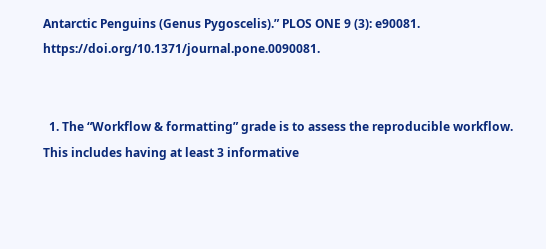Antarctic Penguins (Genus Pygoscelis).” PLOS ONE 9 (3): e90081. https://doi.org/10.1371/journal.pone.0090081.


  1. The “Workflow & formatting” grade is to assess the reproducible workflow. This includes having at least 3 informative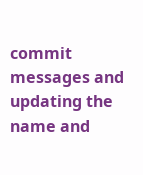commit messages and updating the name and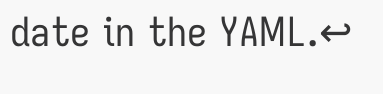date in the YAML.↩